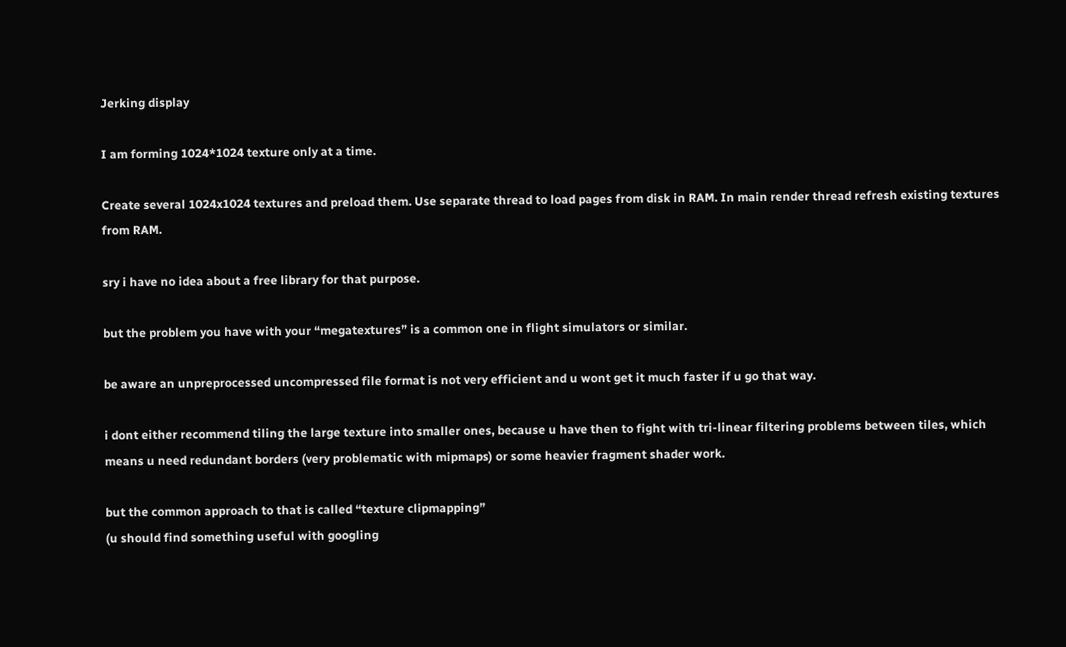Jerking display

I am forming 1024*1024 texture only at a time.

Create several 1024x1024 textures and preload them. Use separate thread to load pages from disk in RAM. In main render thread refresh existing textures from RAM.

sry i have no idea about a free library for that purpose.

but the problem you have with your “megatextures” is a common one in flight simulators or similar.

be aware an unpreprocessed uncompressed file format is not very efficient and u wont get it much faster if u go that way.

i dont either recommend tiling the large texture into smaller ones, because u have then to fight with tri-linear filtering problems between tiles, which means u need redundant borders (very problematic with mipmaps) or some heavier fragment shader work.

but the common approach to that is called “texture clipmapping”
(u should find something useful with googling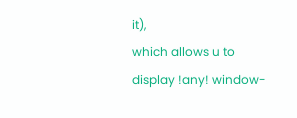it),
which allows u to display !any! window-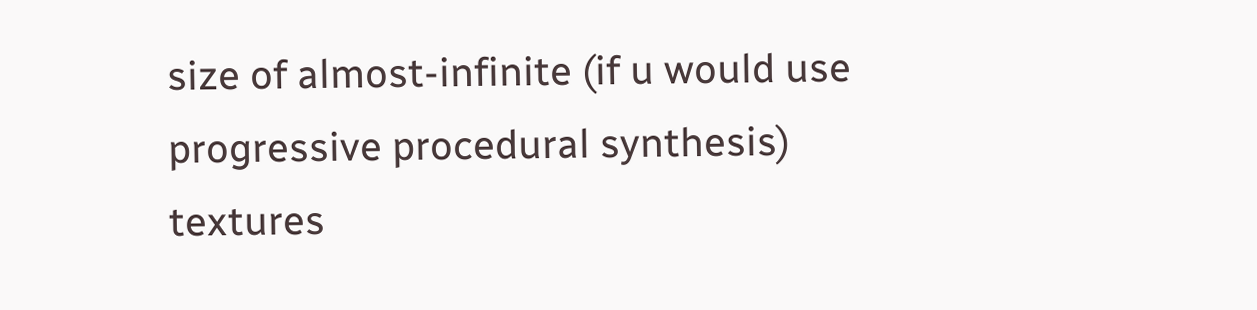size of almost-infinite (if u would use progressive procedural synthesis) textures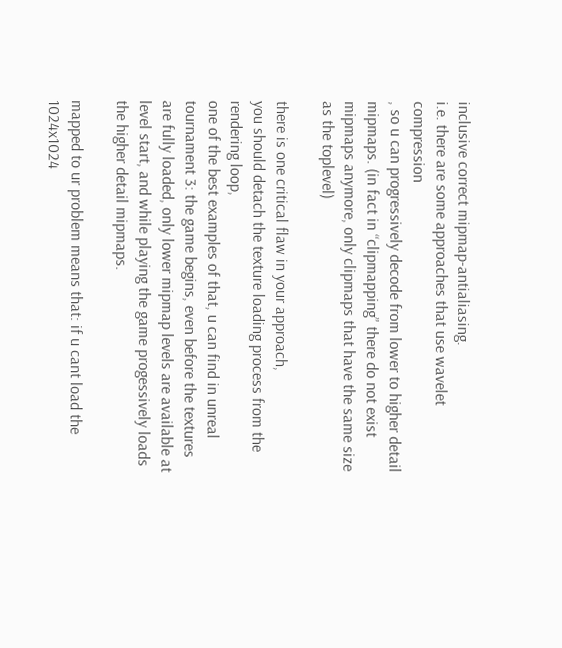inclusive correct mipmap-antialiasing.
i.e. there are some approaches that use wavelet compression
, so u can progressively decode from lower to higher detail mipmaps. (in fact in “clipmapping” there do not exist mipmaps anymore, only clipmaps that have the same size as the toplevel)

there is one critical flaw in your approach,
you should detach the texture loading process from the rendering loop,
one of the best examples of that, u can find in unreal tournament 3: the game begins, even before the textures are fully loaded, only lower mipmap levels are available at level start, and while playing the game progessively loads the higher detail mipmaps.

mapped to ur problem means that: if u cant load the 1024x1024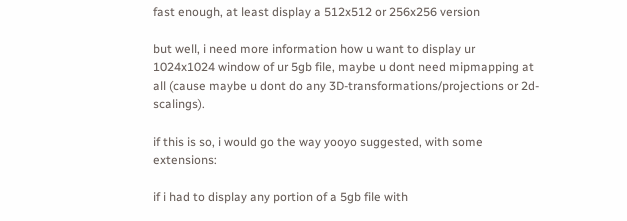fast enough, at least display a 512x512 or 256x256 version

but well, i need more information how u want to display ur 1024x1024 window of ur 5gb file, maybe u dont need mipmapping at all (cause maybe u dont do any 3D-transformations/projections or 2d-scalings).

if this is so, i would go the way yooyo suggested, with some extensions:

if i had to display any portion of a 5gb file with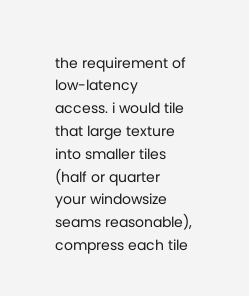the requirement of low-latency access. i would tile that large texture into smaller tiles (half or quarter your windowsize seams reasonable), compress each tile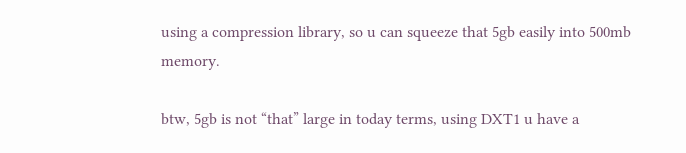using a compression library, so u can squeeze that 5gb easily into 500mb memory.

btw, 5gb is not “that” large in today terms, using DXT1 u have a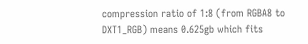compression ratio of 1:8 (from RGBA8 to DXT1_RGB) means 0.625gb which fits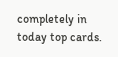completely in today top cards.